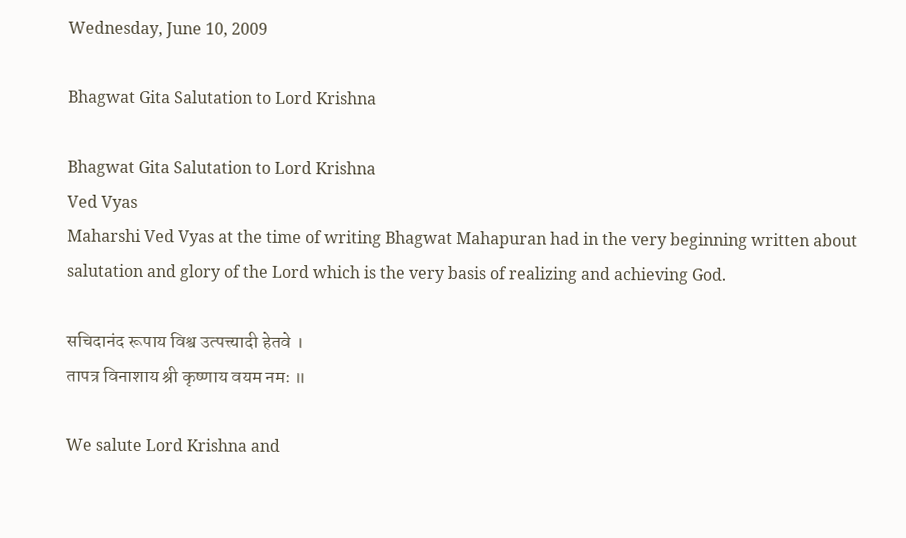Wednesday, June 10, 2009

Bhagwat Gita Salutation to Lord Krishna

Bhagwat Gita Salutation to Lord Krishna
Ved Vyas
Maharshi Ved Vyas at the time of writing Bhagwat Mahapuran had in the very beginning written about salutation and glory of the Lord which is the very basis of realizing and achieving God.

सचिदानंद रूपाय विश्व उत्पत्त्यादी हेतवे ।
तापत्र विनाशाय श्री कृष्णाय वयम नमः ॥

We salute Lord Krishna and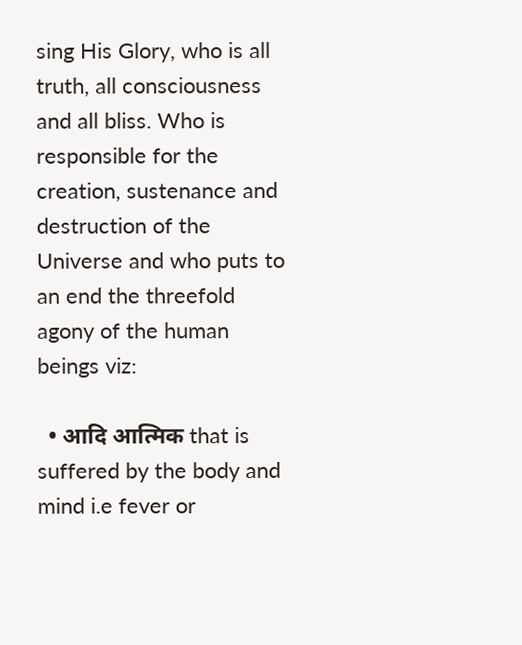sing His Glory, who is all truth, all consciousness and all bliss. Who is responsible for the creation, sustenance and destruction of the Universe and who puts to an end the threefold agony of the human beings viz:

  • आदि आत्मिक that is suffered by the body and mind i.e fever or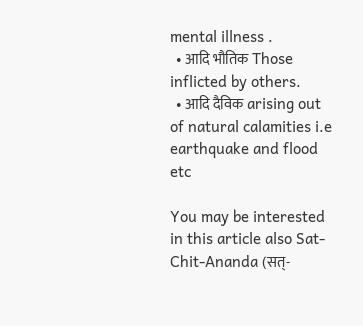mental illness .
  • आदि भौतिक Those inflicted by others.
  • आदि दैविक arising out of natural calamities i.e earthquake and flood etc

You may be interested in this article also Sat-Chit-Ananda (सत्-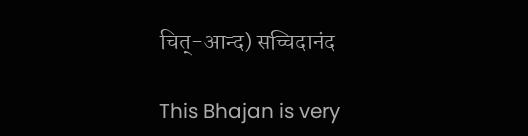चित्-आन्द) सच्चिदानंद

This Bhajan is very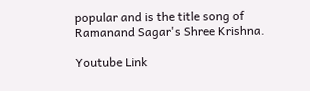popular and is the title song of Ramanand Sagar's Shree Krishna.

Youtube Link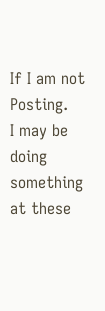If I am not Posting.
I may be doing something at these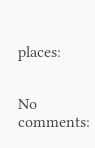places:


No comments: